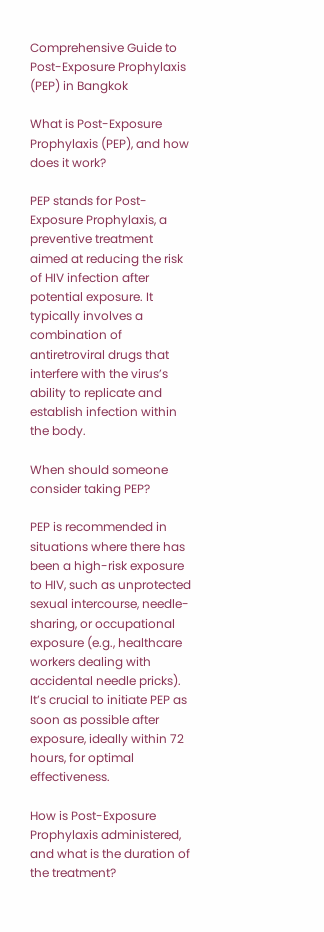Comprehensive Guide to Post-Exposure Prophylaxis (PEP) in Bangkok

What is Post-Exposure Prophylaxis (PEP), and how does it work?

PEP stands for Post-Exposure Prophylaxis, a preventive treatment aimed at reducing the risk of HIV infection after potential exposure. It typically involves a combination of antiretroviral drugs that interfere with the virus’s ability to replicate and establish infection within the body.

When should someone consider taking PEP?

PEP is recommended in situations where there has been a high-risk exposure to HIV, such as unprotected sexual intercourse, needle-sharing, or occupational exposure (e.g., healthcare workers dealing with accidental needle pricks). It’s crucial to initiate PEP as soon as possible after exposure, ideally within 72 hours, for optimal effectiveness.

How is Post-Exposure Prophylaxis administered, and what is the duration of the treatment?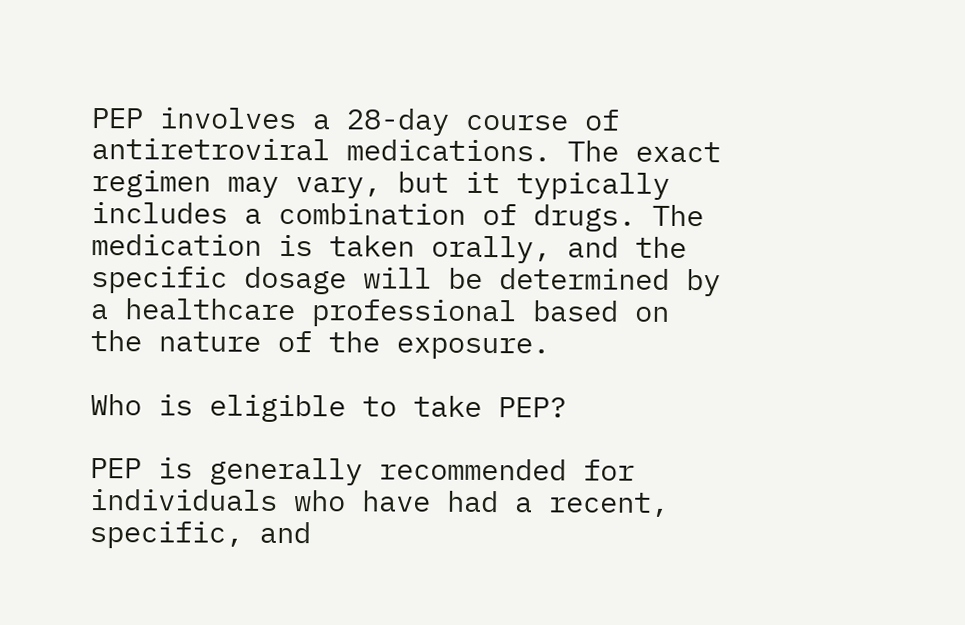PEP involves a 28-day course of antiretroviral medications. The exact regimen may vary, but it typically includes a combination of drugs. The medication is taken orally, and the specific dosage will be determined by a healthcare professional based on the nature of the exposure.

Who is eligible to take PEP?

PEP is generally recommended for individuals who have had a recent, specific, and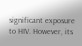significant exposure to HIV. However, its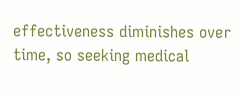effectiveness diminishes over time, so seeking medical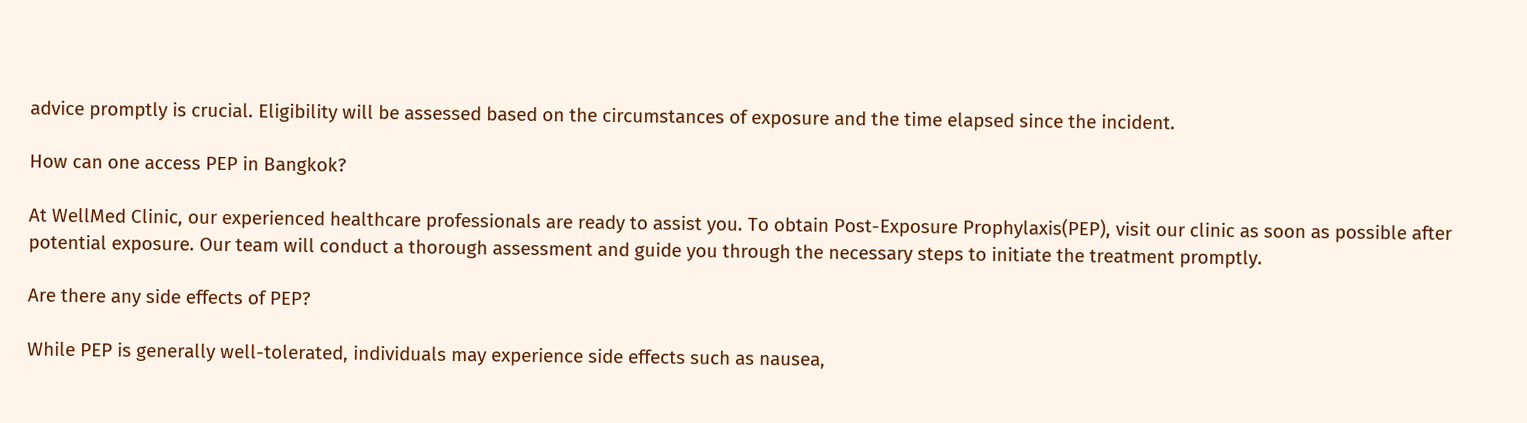advice promptly is crucial. Eligibility will be assessed based on the circumstances of exposure and the time elapsed since the incident.

How can one access PEP in Bangkok?

At WellMed Clinic, our experienced healthcare professionals are ready to assist you. To obtain Post-Exposure Prophylaxis(PEP), visit our clinic as soon as possible after potential exposure. Our team will conduct a thorough assessment and guide you through the necessary steps to initiate the treatment promptly.

Are there any side effects of PEP?

While PEP is generally well-tolerated, individuals may experience side effects such as nausea,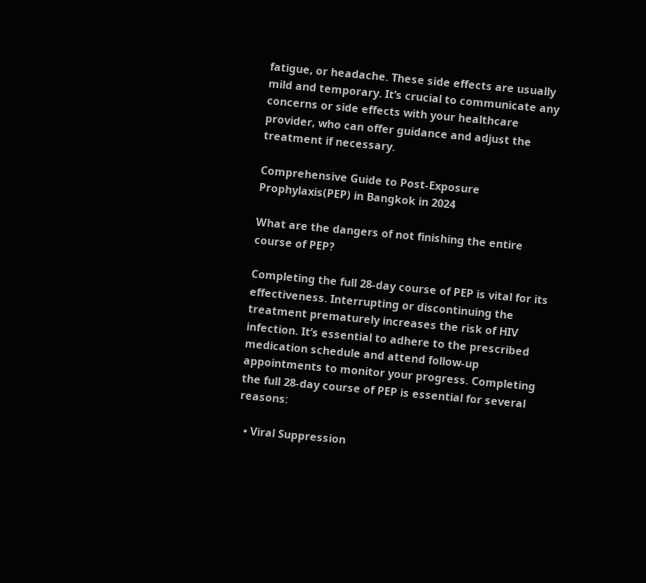fatigue, or headache. These side effects are usually mild and temporary. It’s crucial to communicate any concerns or side effects with your healthcare provider, who can offer guidance and adjust the treatment if necessary.

Comprehensive Guide to Post-Exposure Prophylaxis(PEP) in Bangkok in 2024

What are the dangers of not finishing the entire course of PEP?

Completing the full 28-day course of PEP is vital for its effectiveness. Interrupting or discontinuing the treatment prematurely increases the risk of HIV infection. It’s essential to adhere to the prescribed medication schedule and attend follow-up appointments to monitor your progress. Completing the full 28-day course of PEP is essential for several reasons:

  • Viral Suppression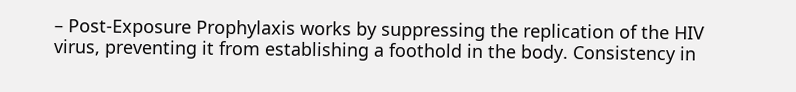– Post-Exposure Prophylaxis works by suppressing the replication of the HIV virus, preventing it from establishing a foothold in the body. Consistency in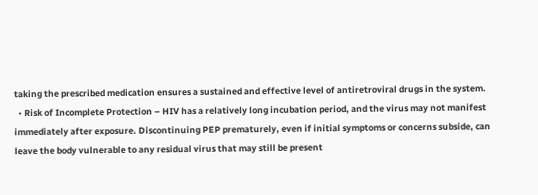taking the prescribed medication ensures a sustained and effective level of antiretroviral drugs in the system.
  • Risk of Incomplete Protection – HIV has a relatively long incubation period, and the virus may not manifest immediately after exposure. Discontinuing PEP prematurely, even if initial symptoms or concerns subside, can leave the body vulnerable to any residual virus that may still be present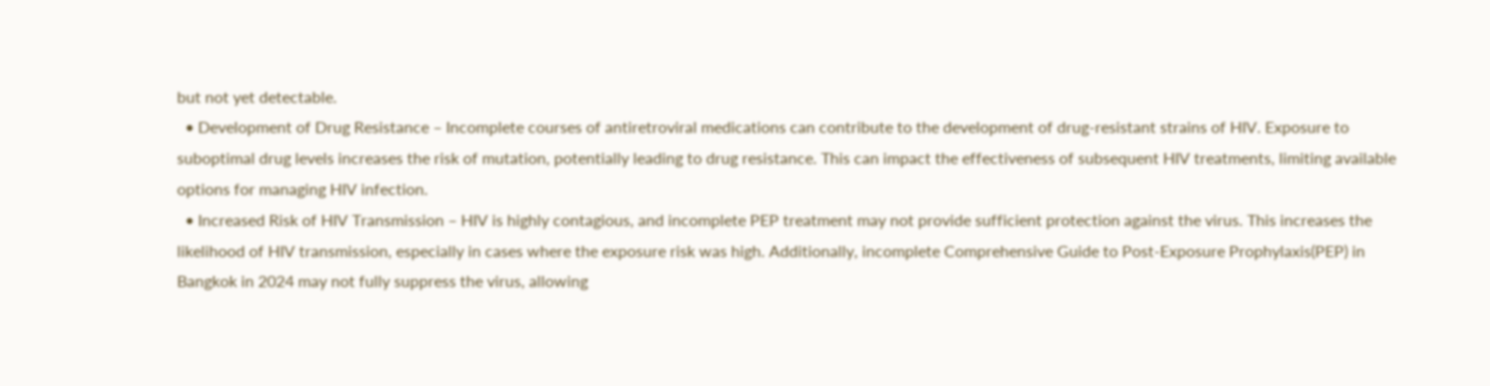but not yet detectable.
  • Development of Drug Resistance – Incomplete courses of antiretroviral medications can contribute to the development of drug-resistant strains of HIV. Exposure to suboptimal drug levels increases the risk of mutation, potentially leading to drug resistance. This can impact the effectiveness of subsequent HIV treatments, limiting available options for managing HIV infection.
  • Increased Risk of HIV Transmission – HIV is highly contagious, and incomplete PEP treatment may not provide sufficient protection against the virus. This increases the likelihood of HIV transmission, especially in cases where the exposure risk was high. Additionally, incomplete Comprehensive Guide to Post-Exposure Prophylaxis(PEP) in Bangkok in 2024 may not fully suppress the virus, allowing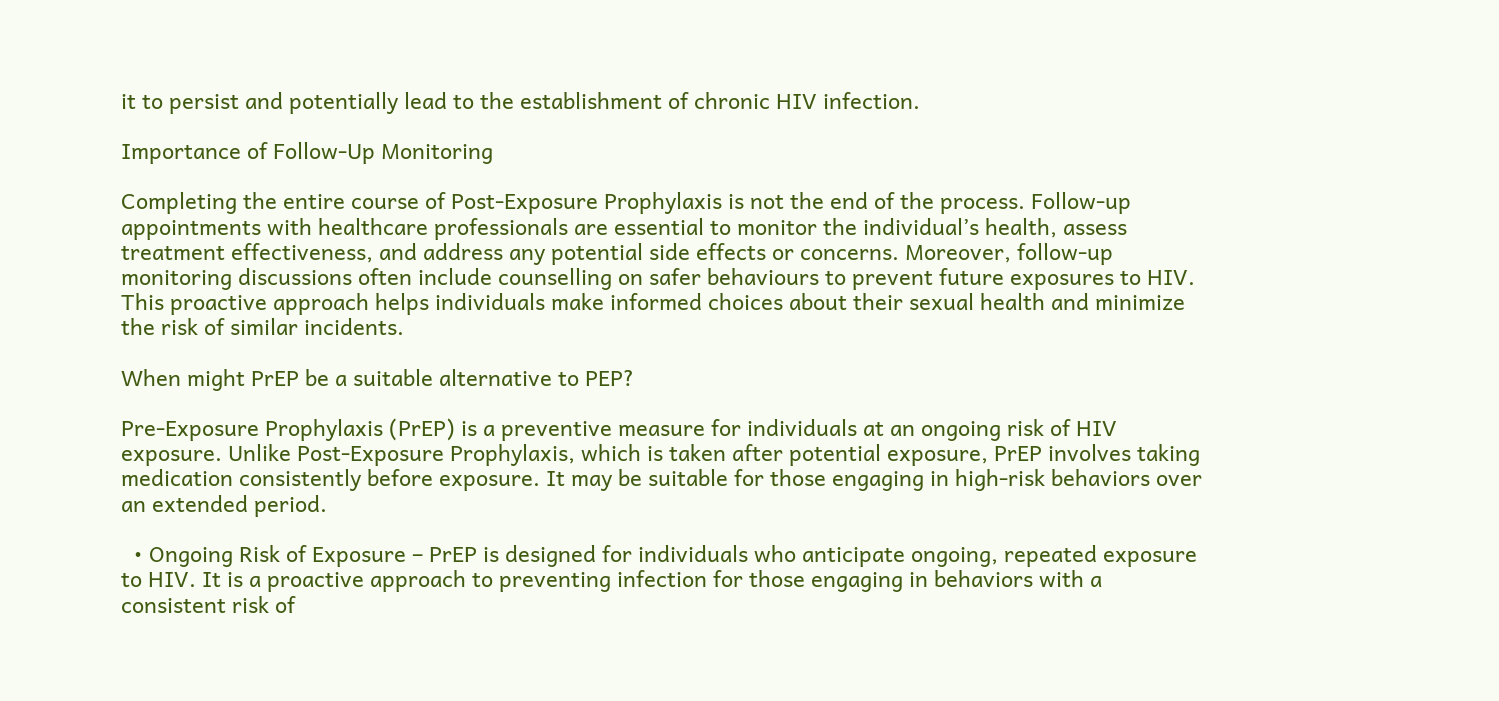it to persist and potentially lead to the establishment of chronic HIV infection.

Importance of Follow-Up Monitoring

Completing the entire course of Post-Exposure Prophylaxis is not the end of the process. Follow-up appointments with healthcare professionals are essential to monitor the individual’s health, assess treatment effectiveness, and address any potential side effects or concerns. Moreover, follow-up monitoring discussions often include counselling on safer behaviours to prevent future exposures to HIV. This proactive approach helps individuals make informed choices about their sexual health and minimize the risk of similar incidents.

When might PrEP be a suitable alternative to PEP?

Pre-Exposure Prophylaxis (PrEP) is a preventive measure for individuals at an ongoing risk of HIV exposure. Unlike Post-Exposure Prophylaxis, which is taken after potential exposure, PrEP involves taking medication consistently before exposure. It may be suitable for those engaging in high-risk behaviors over an extended period.

  • Ongoing Risk of Exposure – PrEP is designed for individuals who anticipate ongoing, repeated exposure to HIV. It is a proactive approach to preventing infection for those engaging in behaviors with a consistent risk of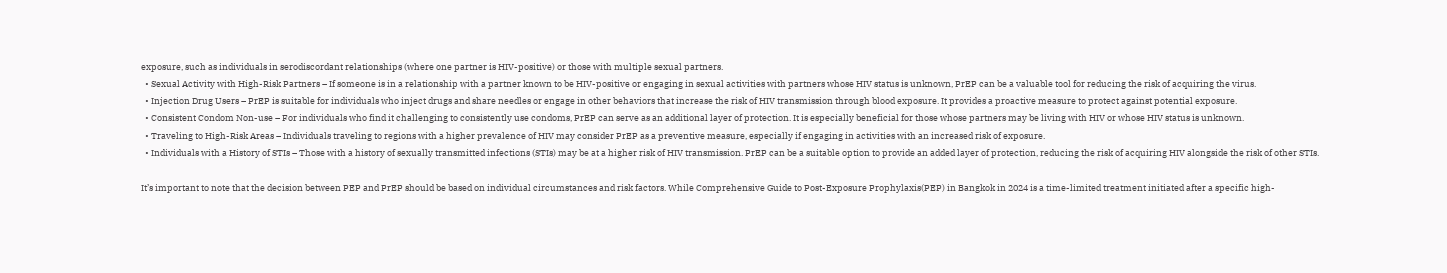exposure, such as individuals in serodiscordant relationships (where one partner is HIV-positive) or those with multiple sexual partners.
  • Sexual Activity with High-Risk Partners – If someone is in a relationship with a partner known to be HIV-positive or engaging in sexual activities with partners whose HIV status is unknown, PrEP can be a valuable tool for reducing the risk of acquiring the virus.
  • Injection Drug Users – PrEP is suitable for individuals who inject drugs and share needles or engage in other behaviors that increase the risk of HIV transmission through blood exposure. It provides a proactive measure to protect against potential exposure.
  • Consistent Condom Non-use – For individuals who find it challenging to consistently use condoms, PrEP can serve as an additional layer of protection. It is especially beneficial for those whose partners may be living with HIV or whose HIV status is unknown.
  • Traveling to High-Risk Areas – Individuals traveling to regions with a higher prevalence of HIV may consider PrEP as a preventive measure, especially if engaging in activities with an increased risk of exposure.
  • Individuals with a History of STIs – Those with a history of sexually transmitted infections (STIs) may be at a higher risk of HIV transmission. PrEP can be a suitable option to provide an added layer of protection, reducing the risk of acquiring HIV alongside the risk of other STIs.

It’s important to note that the decision between PEP and PrEP should be based on individual circumstances and risk factors. While Comprehensive Guide to Post-Exposure Prophylaxis(PEP) in Bangkok in 2024 is a time-limited treatment initiated after a specific high-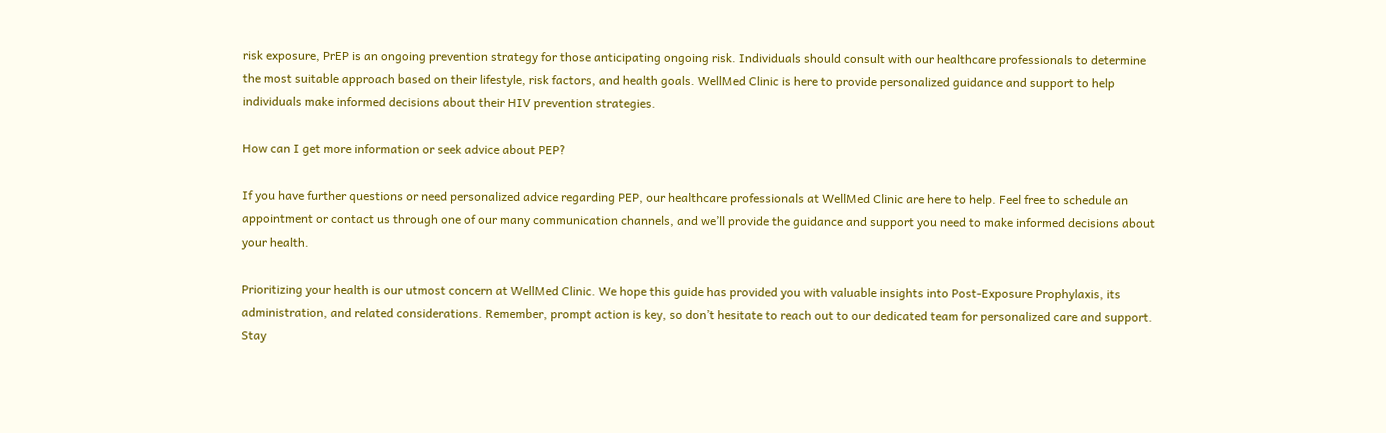risk exposure, PrEP is an ongoing prevention strategy for those anticipating ongoing risk. Individuals should consult with our healthcare professionals to determine the most suitable approach based on their lifestyle, risk factors, and health goals. WellMed Clinic is here to provide personalized guidance and support to help individuals make informed decisions about their HIV prevention strategies.

How can I get more information or seek advice about PEP?

If you have further questions or need personalized advice regarding PEP, our healthcare professionals at WellMed Clinic are here to help. Feel free to schedule an appointment or contact us through one of our many communication channels, and we’ll provide the guidance and support you need to make informed decisions about your health.

Prioritizing your health is our utmost concern at WellMed Clinic. We hope this guide has provided you with valuable insights into Post-Exposure Prophylaxis, its administration, and related considerations. Remember, prompt action is key, so don’t hesitate to reach out to our dedicated team for personalized care and support. Stay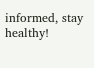informed, stay healthy!